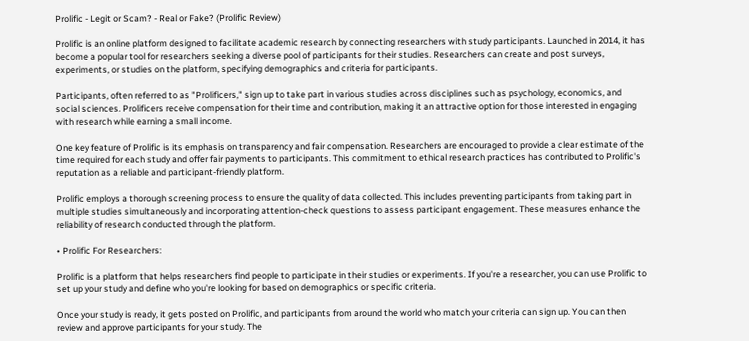Prolific - Legit or Scam? - Real or Fake? (Prolific Review)

Prolific is an online platform designed to facilitate academic research by connecting researchers with study participants. Launched in 2014, it has become a popular tool for researchers seeking a diverse pool of participants for their studies. Researchers can create and post surveys, experiments, or studies on the platform, specifying demographics and criteria for participants.

Participants, often referred to as "Prolificers," sign up to take part in various studies across disciplines such as psychology, economics, and social sciences. Prolificers receive compensation for their time and contribution, making it an attractive option for those interested in engaging with research while earning a small income.

One key feature of Prolific is its emphasis on transparency and fair compensation. Researchers are encouraged to provide a clear estimate of the time required for each study and offer fair payments to participants. This commitment to ethical research practices has contributed to Prolific's reputation as a reliable and participant-friendly platform.

Prolific employs a thorough screening process to ensure the quality of data collected. This includes preventing participants from taking part in multiple studies simultaneously and incorporating attention-check questions to assess participant engagement. These measures enhance the reliability of research conducted through the platform.

• Prolific For Researchers:

Prolific is a platform that helps researchers find people to participate in their studies or experiments. If you're a researcher, you can use Prolific to set up your study and define who you're looking for based on demographics or specific criteria.

Once your study is ready, it gets posted on Prolific, and participants from around the world who match your criteria can sign up. You can then review and approve participants for your study. The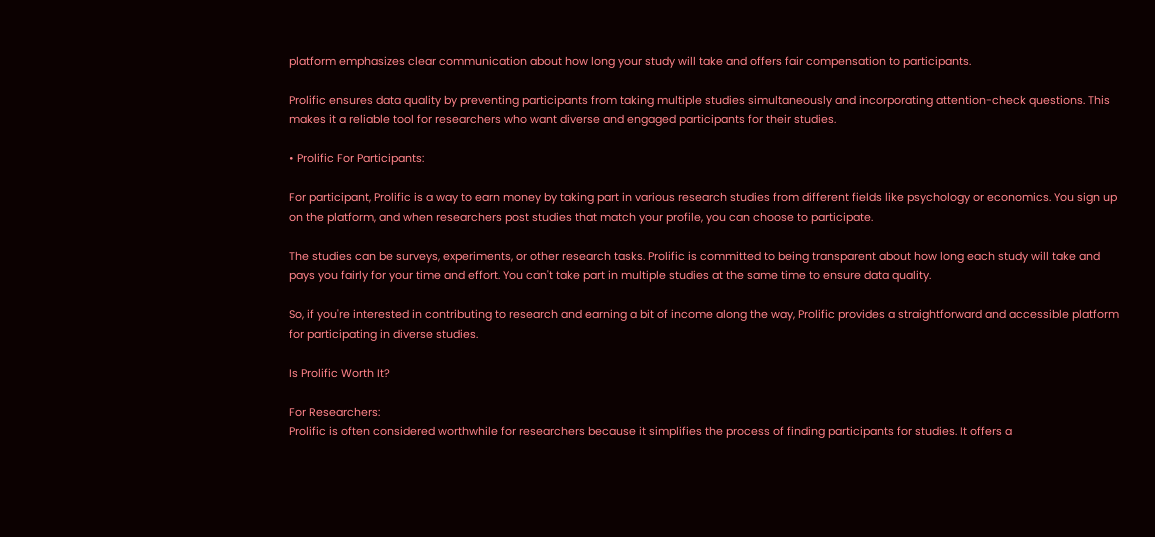platform emphasizes clear communication about how long your study will take and offers fair compensation to participants.

Prolific ensures data quality by preventing participants from taking multiple studies simultaneously and incorporating attention-check questions. This makes it a reliable tool for researchers who want diverse and engaged participants for their studies.

• Prolific For Participants:

For participant, Prolific is a way to earn money by taking part in various research studies from different fields like psychology or economics. You sign up on the platform, and when researchers post studies that match your profile, you can choose to participate.

The studies can be surveys, experiments, or other research tasks. Prolific is committed to being transparent about how long each study will take and pays you fairly for your time and effort. You can't take part in multiple studies at the same time to ensure data quality.

So, if you're interested in contributing to research and earning a bit of income along the way, Prolific provides a straightforward and accessible platform for participating in diverse studies.

Is Prolific Worth It?

For Researchers:
Prolific is often considered worthwhile for researchers because it simplifies the process of finding participants for studies. It offers a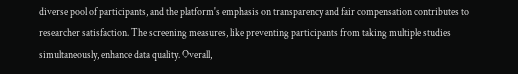diverse pool of participants, and the platform's emphasis on transparency and fair compensation contributes to researcher satisfaction. The screening measures, like preventing participants from taking multiple studies simultaneously, enhance data quality. Overall,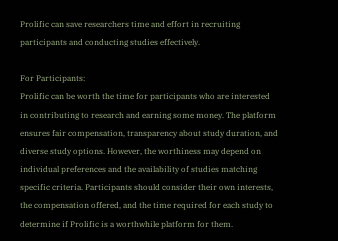Prolific can save researchers time and effort in recruiting participants and conducting studies effectively.

For Participants:
Prolific can be worth the time for participants who are interested in contributing to research and earning some money. The platform ensures fair compensation, transparency about study duration, and diverse study options. However, the worthiness may depend on individual preferences and the availability of studies matching specific criteria. Participants should consider their own interests, the compensation offered, and the time required for each study to determine if Prolific is a worthwhile platform for them.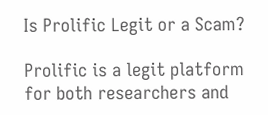Is Prolific Legit or a Scam?

Prolific is a legit platform for both researchers and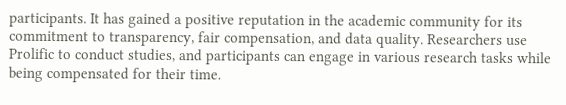participants. It has gained a positive reputation in the academic community for its commitment to transparency, fair compensation, and data quality. Researchers use Prolific to conduct studies, and participants can engage in various research tasks while being compensated for their time.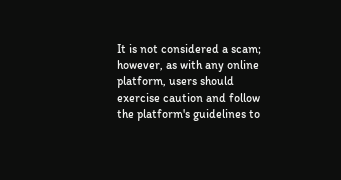It is not considered a scam; however, as with any online platform, users should exercise caution and follow the platform's guidelines to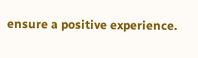ensure a positive experience.